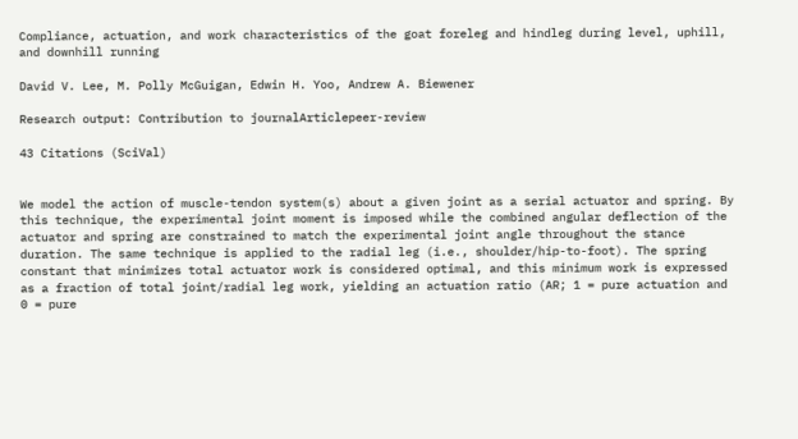Compliance, actuation, and work characteristics of the goat foreleg and hindleg during level, uphill, and downhill running

David V. Lee, M. Polly McGuigan, Edwin H. Yoo, Andrew A. Biewener

Research output: Contribution to journalArticlepeer-review

43 Citations (SciVal)


We model the action of muscle-tendon system(s) about a given joint as a serial actuator and spring. By this technique, the experimental joint moment is imposed while the combined angular deflection of the actuator and spring are constrained to match the experimental joint angle throughout the stance duration. The same technique is applied to the radial leg (i.e., shoulder/hip-to-foot). The spring constant that minimizes total actuator work is considered optimal, and this minimum work is expressed as a fraction of total joint/radial leg work, yielding an actuation ratio (AR; 1 = pure actuation and 0 = pure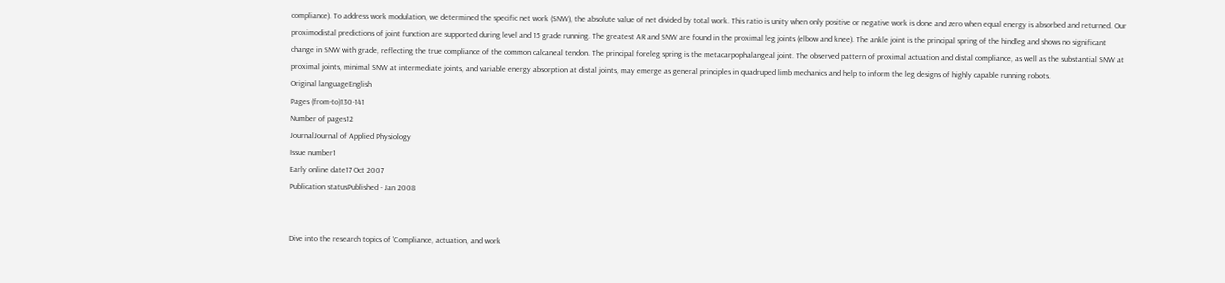compliance). To address work modulation, we determined the specific net work (SNW), the absolute value of net divided by total work. This ratio is unity when only positive or negative work is done and zero when equal energy is absorbed and returned. Our proximodistal predictions of joint function are supported during level and 15 grade running. The greatest AR and SNW are found in the proximal leg joints (elbow and knee). The ankle joint is the principal spring of the hindleg and shows no significant change in SNW with grade, reflecting the true compliance of the common calcaneal tendon. The principal foreleg spring is the metacarpophalangeal joint. The observed pattern of proximal actuation and distal compliance, as well as the substantial SNW at proximal joints, minimal SNW at intermediate joints, and variable energy absorption at distal joints, may emerge as general principles in quadruped limb mechanics and help to inform the leg designs of highly capable running robots.
Original languageEnglish
Pages (from-to)130-141
Number of pages12
JournalJournal of Applied Physiology
Issue number1
Early online date17 Oct 2007
Publication statusPublished - Jan 2008


Dive into the research topics of 'Compliance, actuation, and work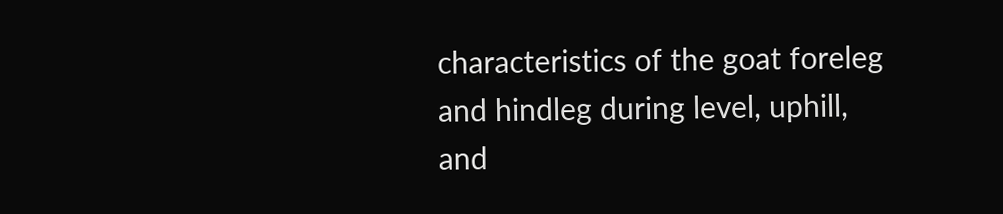characteristics of the goat foreleg and hindleg during level, uphill, and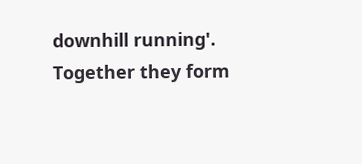downhill running'. Together they form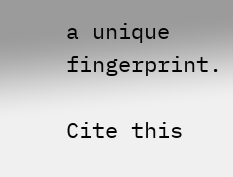a unique fingerprint.

Cite this